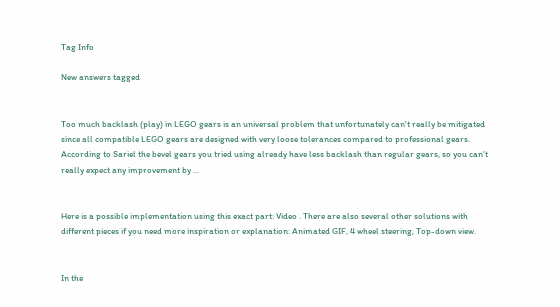Tag Info

New answers tagged


Too much backlash (play) in LEGO gears is an universal problem that unfortunately can't really be mitigated since all compatible LEGO gears are designed with very loose tolerances compared to professional gears. According to Sariel the bevel gears you tried using already have less backlash than regular gears, so you can't really expect any improvement by ...


Here is a possible implementation using this exact part: Video . There are also several other solutions with different pieces if you need more inspiration or explanation: Animated GIF, 4 wheel steering, Top-down view.


In the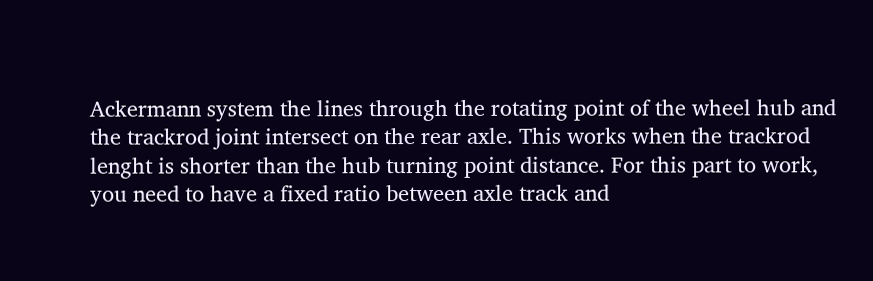Ackermann system the lines through the rotating point of the wheel hub and the trackrod joint intersect on the rear axle. This works when the trackrod lenght is shorter than the hub turning point distance. For this part to work, you need to have a fixed ratio between axle track and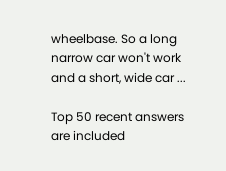wheelbase. So a long narrow car won't work and a short, wide car ...

Top 50 recent answers are included